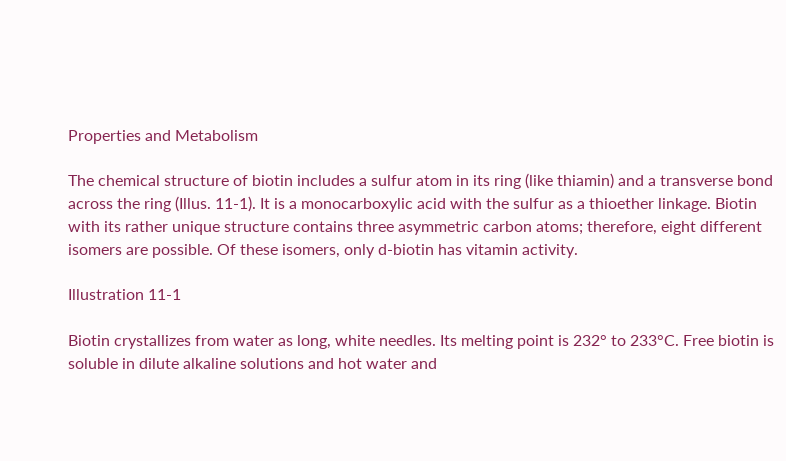Properties and Metabolism

The chemical structure of biotin includes a sulfur atom in its ring (like thiamin) and a transverse bond across the ring (Illus. 11-1). It is a monocarboxylic acid with the sulfur as a thioether linkage. Biotin with its rather unique structure contains three asymmetric carbon atoms; therefore, eight different isomers are possible. Of these isomers, only d-biotin has vitamin activity.

Illustration 11-1

Biotin crystallizes from water as long, white needles. Its melting point is 232° to 233°C. Free biotin is soluble in dilute alkaline solutions and hot water and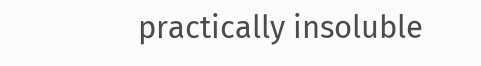practically insoluble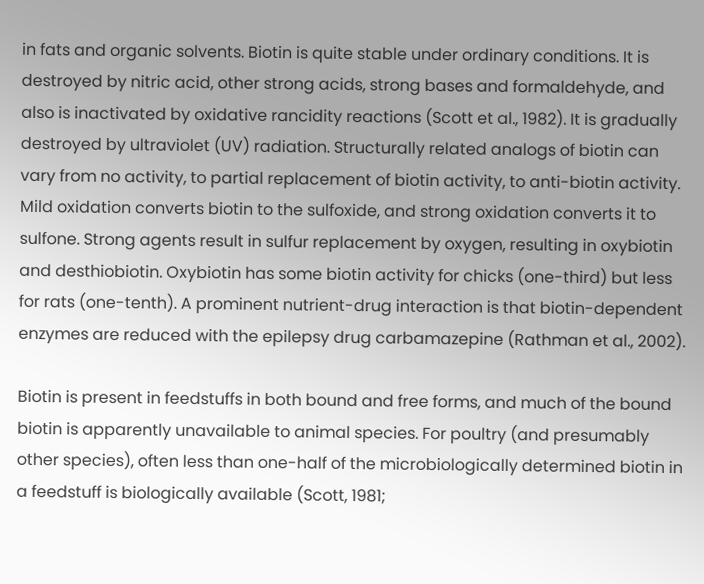in fats and organic solvents. Biotin is quite stable under ordinary conditions. It is destroyed by nitric acid, other strong acids, strong bases and formaldehyde, and also is inactivated by oxidative rancidity reactions (Scott et al., 1982). It is gradually destroyed by ultraviolet (UV) radiation. Structurally related analogs of biotin can vary from no activity, to partial replacement of biotin activity, to anti-biotin activity. Mild oxidation converts biotin to the sulfoxide, and strong oxidation converts it to sulfone. Strong agents result in sulfur replacement by oxygen, resulting in oxybiotin and desthiobiotin. Oxybiotin has some biotin activity for chicks (one-third) but less for rats (one-tenth). A prominent nutrient-drug interaction is that biotin-dependent enzymes are reduced with the epilepsy drug carbamazepine (Rathman et al., 2002).

Biotin is present in feedstuffs in both bound and free forms, and much of the bound biotin is apparently unavailable to animal species. For poultry (and presumably other species), often less than one-half of the microbiologically determined biotin in a feedstuff is biologically available (Scott, 1981;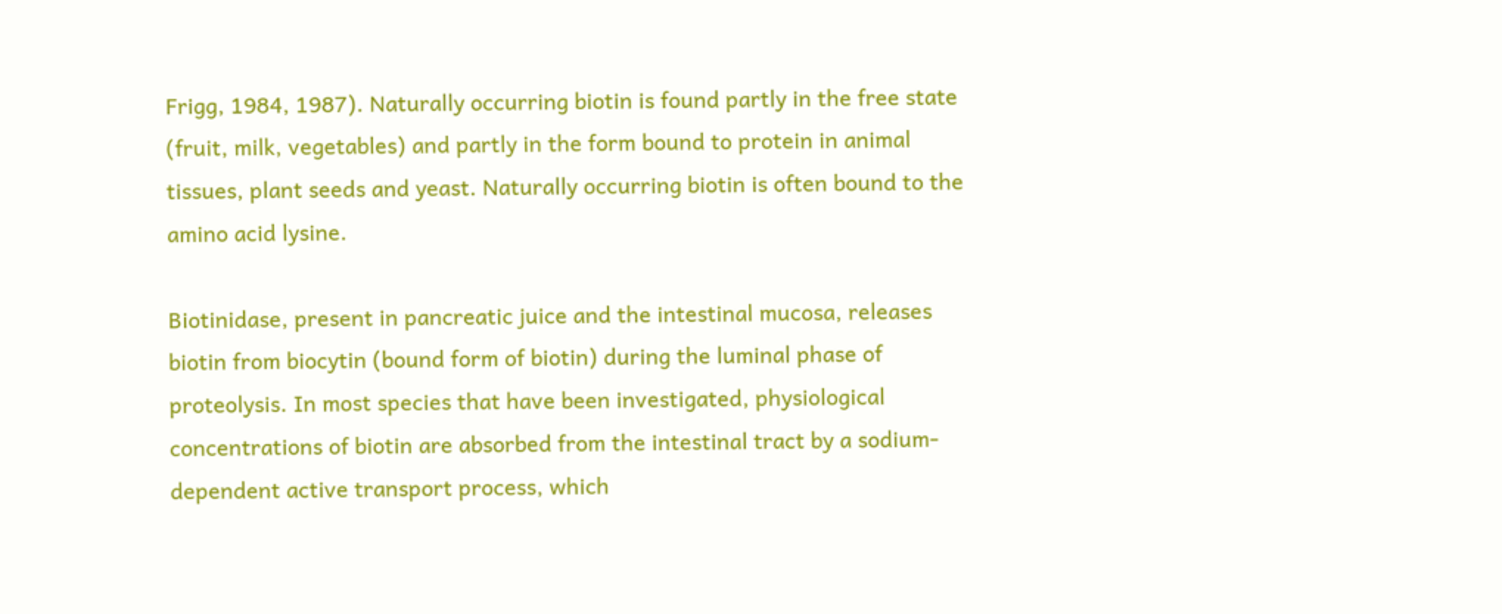Frigg, 1984, 1987). Naturally occurring biotin is found partly in the free state (fruit, milk, vegetables) and partly in the form bound to protein in animal tissues, plant seeds and yeast. Naturally occurring biotin is often bound to the amino acid lysine.

Biotinidase, present in pancreatic juice and the intestinal mucosa, releases biotin from biocytin (bound form of biotin) during the luminal phase of proteolysis. In most species that have been investigated, physiological concentrations of biotin are absorbed from the intestinal tract by a sodium-dependent active transport process, which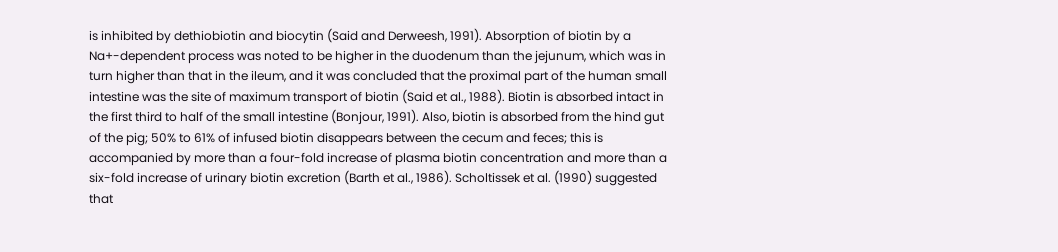is inhibited by dethiobiotin and biocytin (Said and Derweesh, 1991). Absorption of biotin by a Na+-dependent process was noted to be higher in the duodenum than the jejunum, which was in turn higher than that in the ileum, and it was concluded that the proximal part of the human small intestine was the site of maximum transport of biotin (Said et al., 1988). Biotin is absorbed intact in the first third to half of the small intestine (Bonjour, 1991). Also, biotin is absorbed from the hind gut of the pig; 50% to 61% of infused biotin disappears between the cecum and feces; this is accompanied by more than a four-fold increase of plasma biotin concentration and more than a six-fold increase of urinary biotin excretion (Barth et al., 1986). Scholtissek et al. (1990) suggested that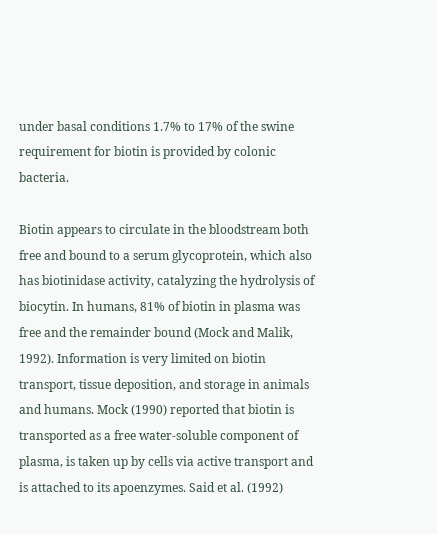under basal conditions 1.7% to 17% of the swine requirement for biotin is provided by colonic bacteria.

Biotin appears to circulate in the bloodstream both free and bound to a serum glycoprotein, which also has biotinidase activity, catalyzing the hydrolysis of biocytin. In humans, 81% of biotin in plasma was free and the remainder bound (Mock and Malik, 1992). Information is very limited on biotin transport, tissue deposition, and storage in animals and humans. Mock (1990) reported that biotin is transported as a free water-soluble component of plasma, is taken up by cells via active transport and is attached to its apoenzymes. Said et al. (1992)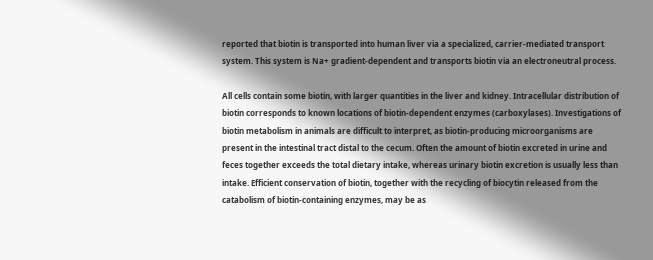reported that biotin is transported into human liver via a specialized, carrier-mediated transport system. This system is Na+ gradient-dependent and transports biotin via an electroneutral process.

All cells contain some biotin, with larger quantities in the liver and kidney. Intracellular distribution of biotin corresponds to known locations of biotin-dependent enzymes (carboxylases). Investigations of biotin metabolism in animals are difficult to interpret, as biotin-producing microorganisms are present in the intestinal tract distal to the cecum. Often the amount of biotin excreted in urine and feces together exceeds the total dietary intake, whereas urinary biotin excretion is usually less than intake. Efficient conservation of biotin, together with the recycling of biocytin released from the catabolism of biotin-containing enzymes, may be as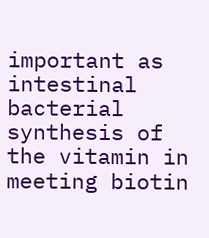important as intestinal bacterial synthesis of the vitamin in meeting biotin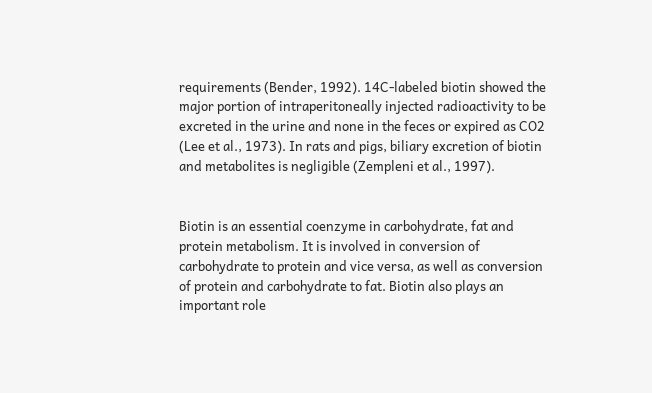requirements (Bender, 1992). 14C-labeled biotin showed the major portion of intraperitoneally injected radioactivity to be excreted in the urine and none in the feces or expired as CO2 (Lee et al., 1973). In rats and pigs, biliary excretion of biotin and metabolites is negligible (Zempleni et al., 1997).


Biotin is an essential coenzyme in carbohydrate, fat and protein metabolism. It is involved in conversion of carbohydrate to protein and vice versa, as well as conversion of protein and carbohydrate to fat. Biotin also plays an important role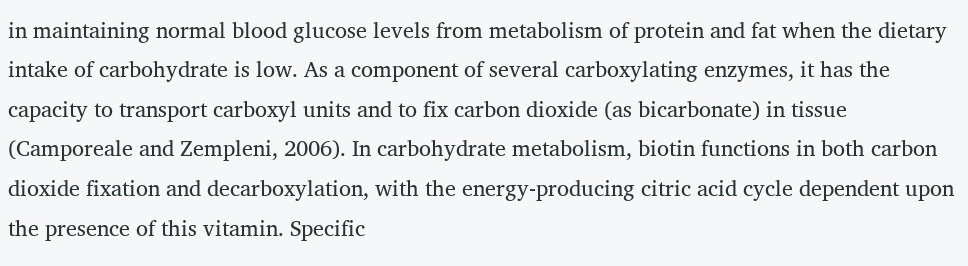in maintaining normal blood glucose levels from metabolism of protein and fat when the dietary intake of carbohydrate is low. As a component of several carboxylating enzymes, it has the capacity to transport carboxyl units and to fix carbon dioxide (as bicarbonate) in tissue (Camporeale and Zempleni, 2006). In carbohydrate metabolism, biotin functions in both carbon dioxide fixation and decarboxylation, with the energy-producing citric acid cycle dependent upon the presence of this vitamin. Specific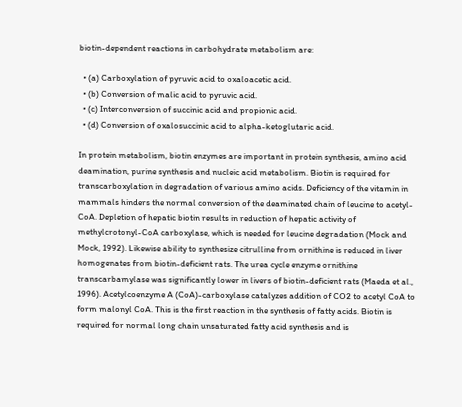biotin-dependent reactions in carbohydrate metabolism are:

  • (a) Carboxylation of pyruvic acid to oxaloacetic acid.
  • (b) Conversion of malic acid to pyruvic acid.
  • (c) Interconversion of succinic acid and propionic acid.
  • (d) Conversion of oxalosuccinic acid to alpha-ketoglutaric acid.

In protein metabolism, biotin enzymes are important in protein synthesis, amino acid deamination, purine synthesis and nucleic acid metabolism. Biotin is required for transcarboxylation in degradation of various amino acids. Deficiency of the vitamin in mammals hinders the normal conversion of the deaminated chain of leucine to acetyl-CoA. Depletion of hepatic biotin results in reduction of hepatic activity of methylcrotonyl-CoA carboxylase, which is needed for leucine degradation (Mock and Mock, 1992). Likewise ability to synthesize citrulline from ornithine is reduced in liver homogenates from biotin-deficient rats. The urea cycle enzyme ornithine transcarbamylase was significantly lower in livers of biotin-deficient rats (Maeda et al., 1996). Acetylcoenzyme A (CoA)-carboxylase catalyzes addition of CO2 to acetyl CoA to form malonyl CoA. This is the first reaction in the synthesis of fatty acids. Biotin is required for normal long chain unsaturated fatty acid synthesis and is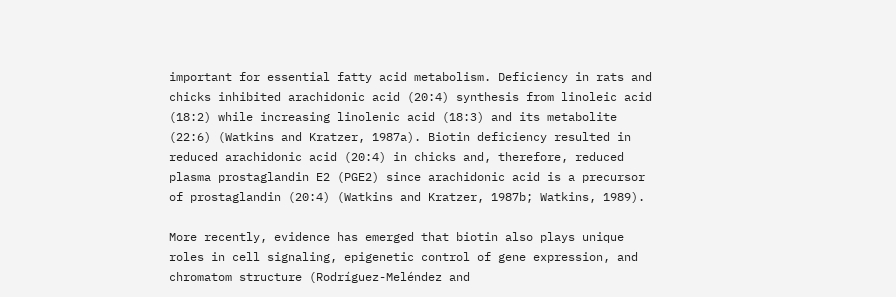important for essential fatty acid metabolism. Deficiency in rats and chicks inhibited arachidonic acid (20:4) synthesis from linoleic acid (18:2) while increasing linolenic acid (18:3) and its metabolite (22:6) (Watkins and Kratzer, 1987a). Biotin deficiency resulted in reduced arachidonic acid (20:4) in chicks and, therefore, reduced plasma prostaglandin E2 (PGE2) since arachidonic acid is a precursor of prostaglandin (20:4) (Watkins and Kratzer, 1987b; Watkins, 1989).

More recently, evidence has emerged that biotin also plays unique roles in cell signaling, epigenetic control of gene expression, and chromatom structure (Rodríguez-Meléndez and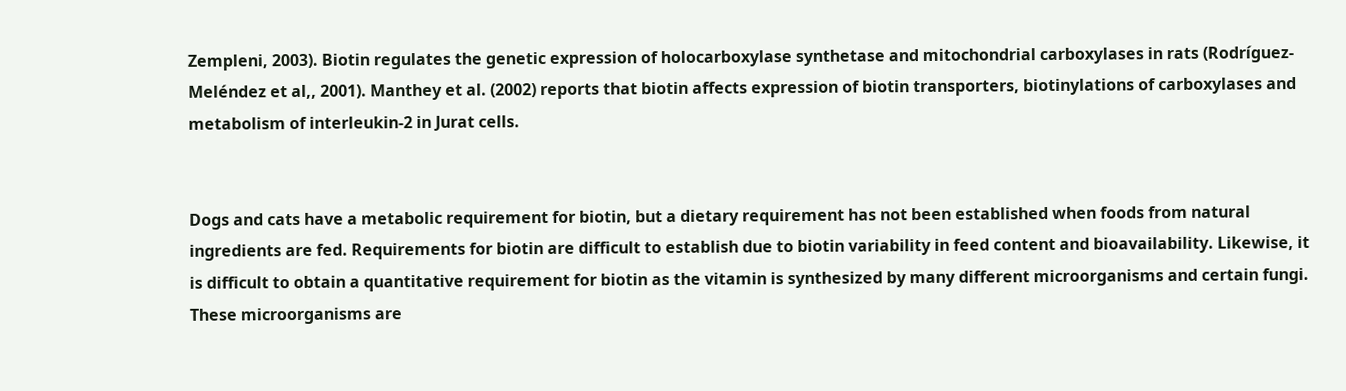Zempleni, 2003). Biotin regulates the genetic expression of holocarboxylase synthetase and mitochondrial carboxylases in rats (Rodríguez-Meléndez et al,, 2001). Manthey et al. (2002) reports that biotin affects expression of biotin transporters, biotinylations of carboxylases and metabolism of interleukin-2 in Jurat cells.


Dogs and cats have a metabolic requirement for biotin, but a dietary requirement has not been established when foods from natural ingredients are fed. Requirements for biotin are difficult to establish due to biotin variability in feed content and bioavailability. Likewise, it is difficult to obtain a quantitative requirement for biotin as the vitamin is synthesized by many different microorganisms and certain fungi. These microorganisms are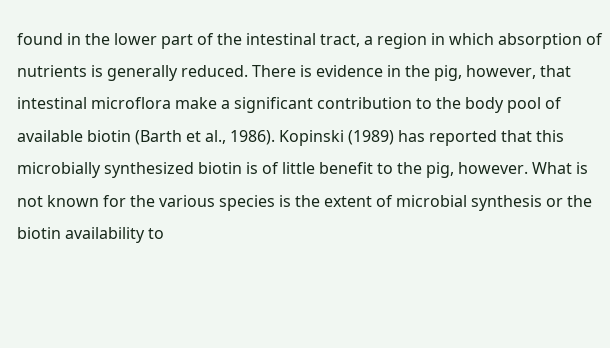found in the lower part of the intestinal tract, a region in which absorption of nutrients is generally reduced. There is evidence in the pig, however, that intestinal microflora make a significant contribution to the body pool of available biotin (Barth et al., 1986). Kopinski (1989) has reported that this microbially synthesized biotin is of little benefit to the pig, however. What is not known for the various species is the extent of microbial synthesis or the biotin availability to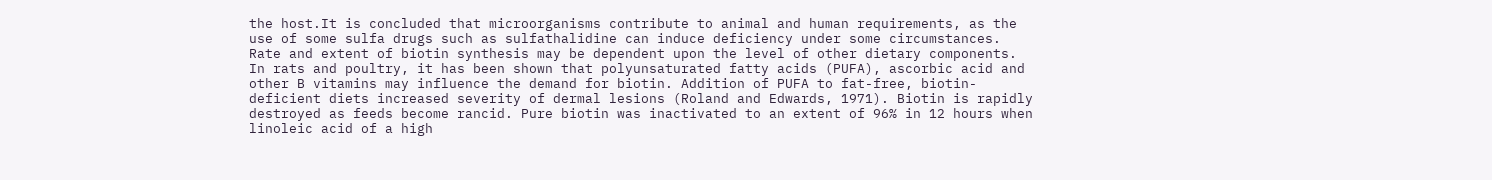the host.It is concluded that microorganisms contribute to animal and human requirements, as the use of some sulfa drugs such as sulfathalidine can induce deficiency under some circumstances. Rate and extent of biotin synthesis may be dependent upon the level of other dietary components. In rats and poultry, it has been shown that polyunsaturated fatty acids (PUFA), ascorbic acid and other B vitamins may influence the demand for biotin. Addition of PUFA to fat-free, biotin-deficient diets increased severity of dermal lesions (Roland and Edwards, 1971). Biotin is rapidly destroyed as feeds become rancid. Pure biotin was inactivated to an extent of 96% in 12 hours when linoleic acid of a high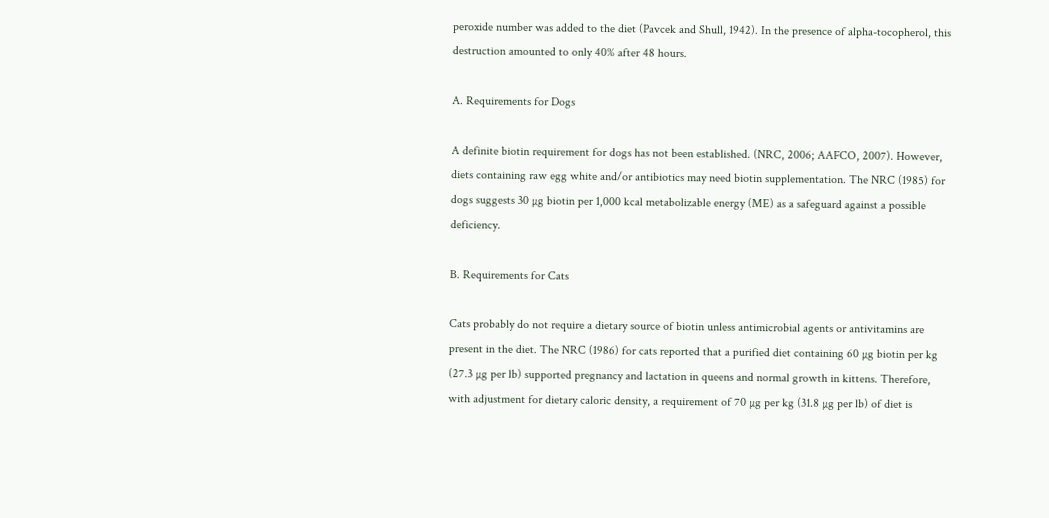peroxide number was added to the diet (Pavcek and Shull, 1942). In the presence of alpha-tocopherol, this destruction amounted to only 40% after 48 hours.

A. Requirements for Dogs

A definite biotin requirement for dogs has not been established. (NRC, 2006; AAFCO, 2007). However, diets containing raw egg white and/or antibiotics may need biotin supplementation. The NRC (1985) for dogs suggests 30 µg biotin per 1,000 kcal metabolizable energy (ME) as a safeguard against a possible deficiency.

B. Requirements for Cats

Cats probably do not require a dietary source of biotin unless antimicrobial agents or antivitamins are present in the diet. The NRC (1986) for cats reported that a purified diet containing 60 µg biotin per kg (27.3 µg per lb) supported pregnancy and lactation in queens and normal growth in kittens. Therefore, with adjustment for dietary caloric density, a requirement of 70 µg per kg (31.8 µg per lb) of diet is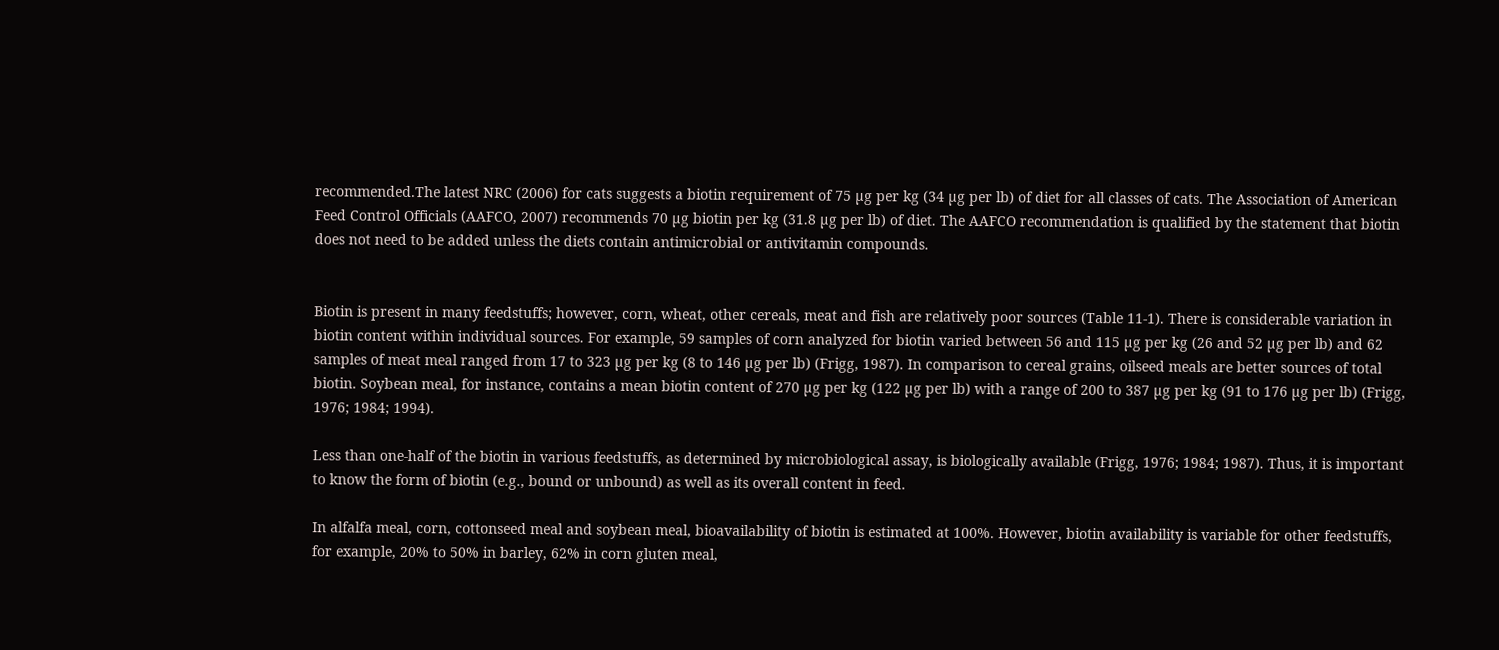recommended.The latest NRC (2006) for cats suggests a biotin requirement of 75 µg per kg (34 µg per lb) of diet for all classes of cats. The Association of American Feed Control Officials (AAFCO, 2007) recommends 70 µg biotin per kg (31.8 µg per lb) of diet. The AAFCO recommendation is qualified by the statement that biotin does not need to be added unless the diets contain antimicrobial or antivitamin compounds.


Biotin is present in many feedstuffs; however, corn, wheat, other cereals, meat and fish are relatively poor sources (Table 11-1). There is considerable variation in biotin content within individual sources. For example, 59 samples of corn analyzed for biotin varied between 56 and 115 µg per kg (26 and 52 µg per lb) and 62 samples of meat meal ranged from 17 to 323 µg per kg (8 to 146 µg per lb) (Frigg, 1987). In comparison to cereal grains, oilseed meals are better sources of total biotin. Soybean meal, for instance, contains a mean biotin content of 270 µg per kg (122 µg per lb) with a range of 200 to 387 µg per kg (91 to 176 µg per lb) (Frigg, 1976; 1984; 1994).

Less than one-half of the biotin in various feedstuffs, as determined by microbiological assay, is biologically available (Frigg, 1976; 1984; 1987). Thus, it is important to know the form of biotin (e.g., bound or unbound) as well as its overall content in feed.

In alfalfa meal, corn, cottonseed meal and soybean meal, bioavailability of biotin is estimated at 100%. However, biotin availability is variable for other feedstuffs, for example, 20% to 50% in barley, 62% in corn gluten meal,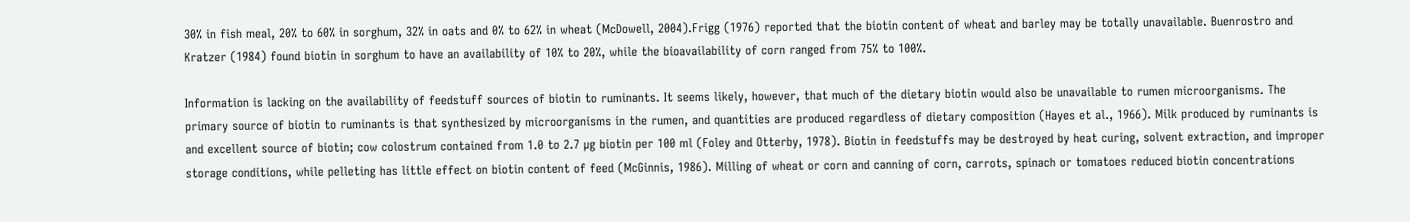30% in fish meal, 20% to 60% in sorghum, 32% in oats and 0% to 62% in wheat (McDowell, 2004).Frigg (1976) reported that the biotin content of wheat and barley may be totally unavailable. Buenrostro and Kratzer (1984) found biotin in sorghum to have an availability of 10% to 20%, while the bioavailability of corn ranged from 75% to 100%.

Information is lacking on the availability of feedstuff sources of biotin to ruminants. It seems likely, however, that much of the dietary biotin would also be unavailable to rumen microorganisms. The primary source of biotin to ruminants is that synthesized by microorganisms in the rumen, and quantities are produced regardless of dietary composition (Hayes et al., 1966). Milk produced by ruminants is and excellent source of biotin; cow colostrum contained from 1.0 to 2.7 µg biotin per 100 ml (Foley and Otterby, 1978). Biotin in feedstuffs may be destroyed by heat curing, solvent extraction, and improper storage conditions, while pelleting has little effect on biotin content of feed (McGinnis, 1986). Milling of wheat or corn and canning of corn, carrots, spinach or tomatoes reduced biotin concentrations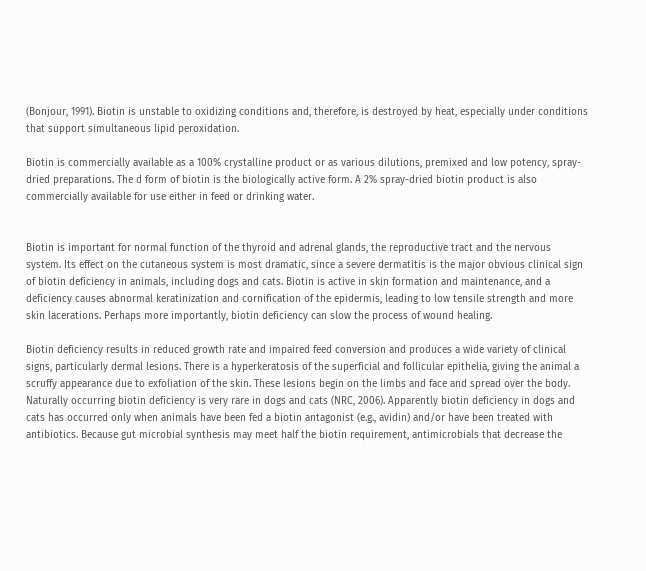(Bonjour, 1991). Biotin is unstable to oxidizing conditions and, therefore, is destroyed by heat, especially under conditions that support simultaneous lipid peroxidation.

Biotin is commercially available as a 100% crystalline product or as various dilutions, premixed and low potency, spray-dried preparations. The d form of biotin is the biologically active form. A 2% spray-dried biotin product is also commercially available for use either in feed or drinking water.


Biotin is important for normal function of the thyroid and adrenal glands, the reproductive tract and the nervous system. Its effect on the cutaneous system is most dramatic, since a severe dermatitis is the major obvious clinical sign of biotin deficiency in animals, including dogs and cats. Biotin is active in skin formation and maintenance, and a deficiency causes abnormal keratinization and cornification of the epidermis, leading to low tensile strength and more skin lacerations. Perhaps more importantly, biotin deficiency can slow the process of wound healing.

Biotin deficiency results in reduced growth rate and impaired feed conversion and produces a wide variety of clinical signs, particularly dermal lesions. There is a hyperkeratosis of the superficial and follicular epithelia, giving the animal a scruffy appearance due to exfoliation of the skin. These lesions begin on the limbs and face and spread over the body. Naturally occurring biotin deficiency is very rare in dogs and cats (NRC, 2006). Apparently biotin deficiency in dogs and cats has occurred only when animals have been fed a biotin antagonist (e.g., avidin) and/or have been treated with antibiotics. Because gut microbial synthesis may meet half the biotin requirement, antimicrobials that decrease the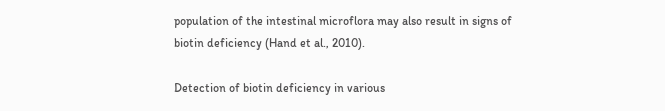population of the intestinal microflora may also result in signs of biotin deficiency (Hand et al., 2010).

Detection of biotin deficiency in various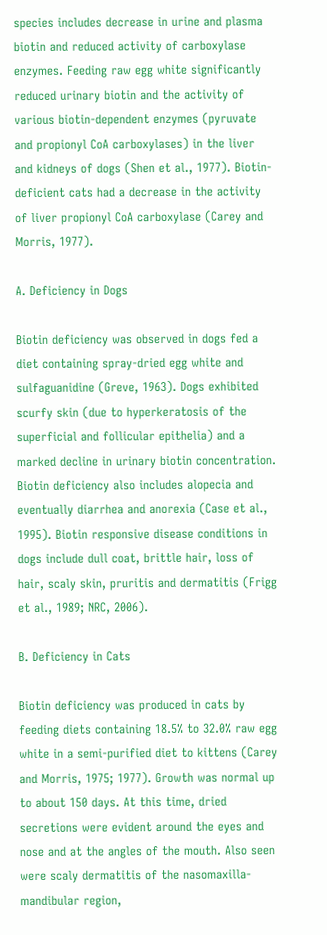species includes decrease in urine and plasma biotin and reduced activity of carboxylase enzymes. Feeding raw egg white significantly reduced urinary biotin and the activity of various biotin-dependent enzymes (pyruvate and propionyl CoA carboxylases) in the liver and kidneys of dogs (Shen et al., 1977). Biotin-deficient cats had a decrease in the activity of liver propionyl CoA carboxylase (Carey and Morris, 1977).

A. Deficiency in Dogs

Biotin deficiency was observed in dogs fed a diet containing spray-dried egg white and sulfaguanidine (Greve, 1963). Dogs exhibited scurfy skin (due to hyperkeratosis of the superficial and follicular epithelia) and a marked decline in urinary biotin concentration. Biotin deficiency also includes alopecia and eventually diarrhea and anorexia (Case et al., 1995). Biotin responsive disease conditions in dogs include dull coat, brittle hair, loss of hair, scaly skin, pruritis and dermatitis (Frigg et al., 1989; NRC, 2006).

B. Deficiency in Cats

Biotin deficiency was produced in cats by feeding diets containing 18.5% to 32.0% raw egg white in a semi-purified diet to kittens (Carey and Morris, 1975; 1977). Growth was normal up to about 150 days. At this time, dried secretions were evident around the eyes and nose and at the angles of the mouth. Also seen were scaly dermatitis of the nasomaxilla-mandibular region,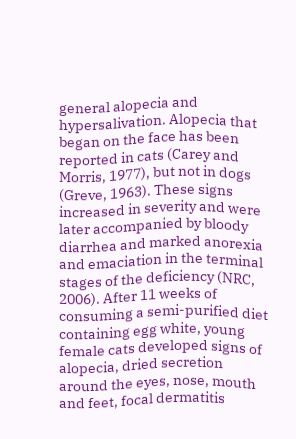general alopecia and hypersalivation. Alopecia that began on the face has been reported in cats (Carey and Morris, 1977), but not in dogs (Greve, 1963). These signs increased in severity and were later accompanied by bloody diarrhea and marked anorexia and emaciation in the terminal stages of the deficiency (NRC, 2006). After 11 weeks of consuming a semi-purified diet containing egg white, young female cats developed signs of alopecia, dried secretion around the eyes, nose, mouth and feet, focal dermatitis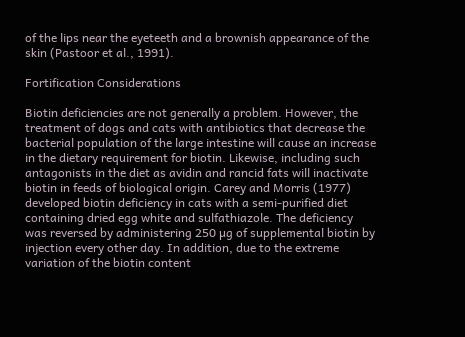of the lips near the eyeteeth and a brownish appearance of the skin (Pastoor et al., 1991).

Fortification Considerations

Biotin deficiencies are not generally a problem. However, the treatment of dogs and cats with antibiotics that decrease the bacterial population of the large intestine will cause an increase in the dietary requirement for biotin. Likewise, including such antagonists in the diet as avidin and rancid fats will inactivate biotin in feeds of biological origin. Carey and Morris (1977) developed biotin deficiency in cats with a semi-purified diet containing dried egg white and sulfathiazole. The deficiency was reversed by administering 250 µg of supplemental biotin by injection every other day. In addition, due to the extreme variation of the biotin content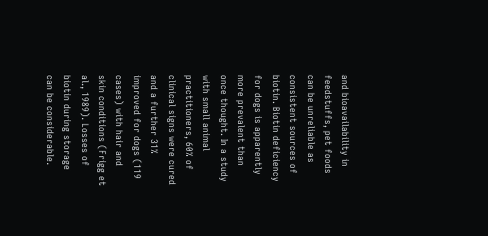and bioavailability in feedstuffs, pet foods can be unreliable as consistent sources of biotin. Biotin deficiency for dogs is apparently more prevalent than once thought. In a study with small animal practitioners, 60% of clinical signs were cured and a further 31% improved for dogs (119 cases) with hair and skin conditions (Frigg et al., 1989). Losses of biotin during storage can be considerable.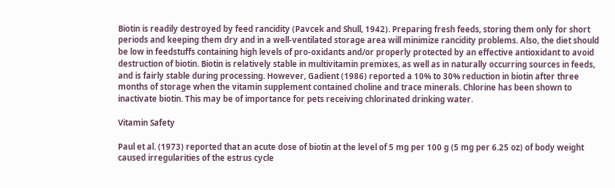Biotin is readily destroyed by feed rancidity (Pavcek and Shull, 1942). Preparing fresh feeds, storing them only for short periods and keeping them dry and in a well-ventilated storage area will minimize rancidity problems. Also, the diet should be low in feedstuffs containing high levels of pro-oxidants and/or properly protected by an effective antioxidant to avoid destruction of biotin. Biotin is relatively stable in multivitamin premixes, as well as in naturally occurring sources in feeds, and is fairly stable during processing. However, Gadient (1986) reported a 10% to 30% reduction in biotin after three months of storage when the vitamin supplement contained choline and trace minerals. Chlorine has been shown to inactivate biotin. This may be of importance for pets receiving chlorinated drinking water.

Vitamin Safety

Paul et al. (1973) reported that an acute dose of biotin at the level of 5 mg per 100 g (5 mg per 6.25 oz) of body weight caused irregularities of the estrus cycle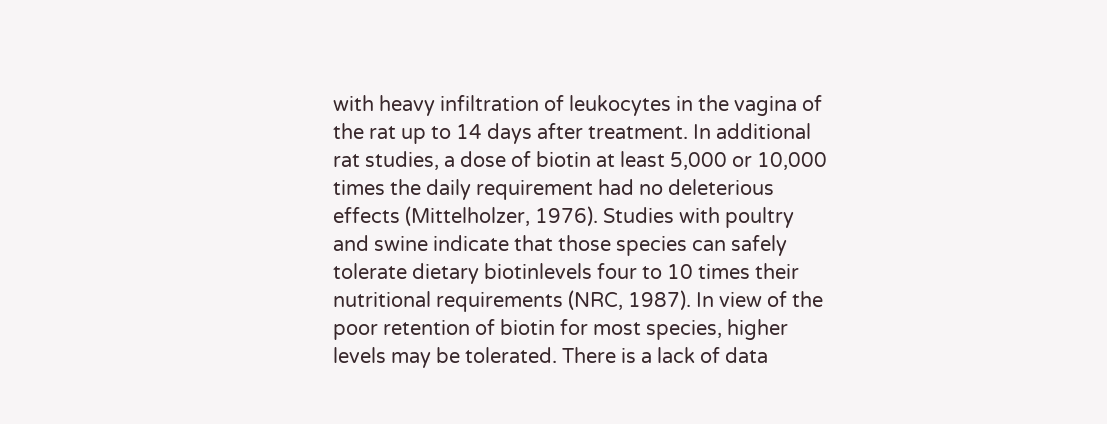with heavy infiltration of leukocytes in the vagina of the rat up to 14 days after treatment. In additional rat studies, a dose of biotin at least 5,000 or 10,000 times the daily requirement had no deleterious effects (Mittelholzer, 1976). Studies with poultry and swine indicate that those species can safely tolerate dietary biotinlevels four to 10 times their nutritional requirements (NRC, 1987). In view of the poor retention of biotin for most species, higher levels may be tolerated. There is a lack of data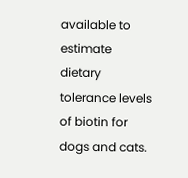available to estimate dietary tolerance levels of biotin for dogs and cats.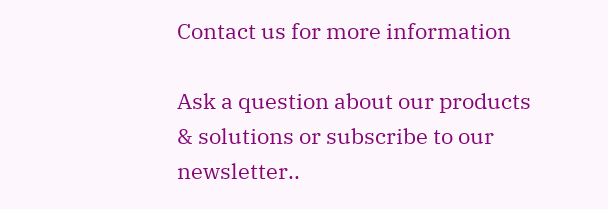Contact us for more information

Ask a question about our products & solutions or subscribe to our newsletter..